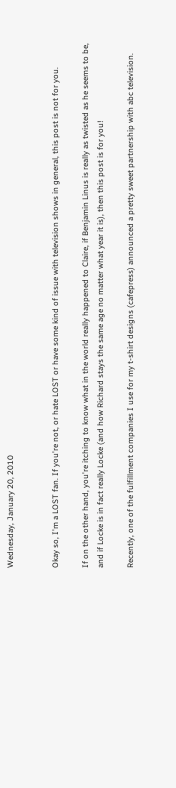Wednesday, January 20, 2010


Okay so, I'm a LOST fan. If you're not, or hate LOST or have some kind of issue with television shows in general, this post is not for you.

If on the other hand, you're itching to know what in the world really happened to Claire, if Benjamin Linus is really as twisted as he seems to be, and if Locke is in fact really Locke (and how Richard stays the same age no matter what year it is), then this post is for you!

Recently, one of the fulfillment companies I use for my t-shirt designs (cafepress) announced a pretty sweet partnership with abc television.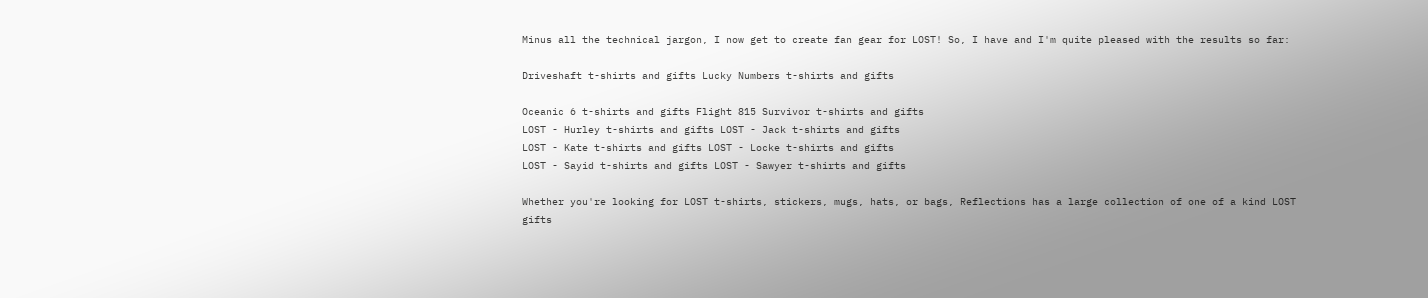Minus all the technical jargon, I now get to create fan gear for LOST! So, I have and I'm quite pleased with the results so far:

Driveshaft t-shirts and gifts Lucky Numbers t-shirts and gifts

Oceanic 6 t-shirts and gifts Flight 815 Survivor t-shirts and gifts
LOST - Hurley t-shirts and gifts LOST - Jack t-shirts and gifts
LOST - Kate t-shirts and gifts LOST - Locke t-shirts and gifts
LOST - Sayid t-shirts and gifts LOST - Sawyer t-shirts and gifts

Whether you're looking for LOST t-shirts, stickers, mugs, hats, or bags, Reflections has a large collection of one of a kind LOST gifts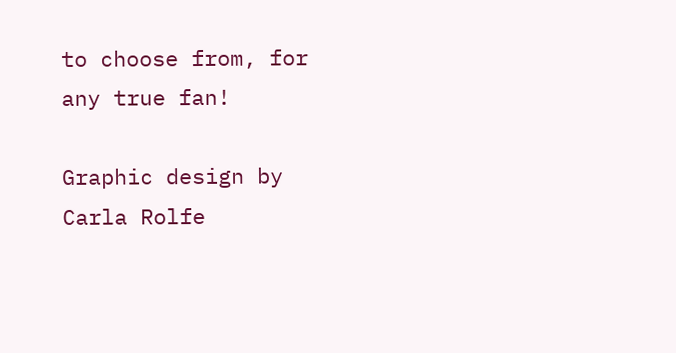to choose from, for any true fan!

Graphic design by Carla Rolfe